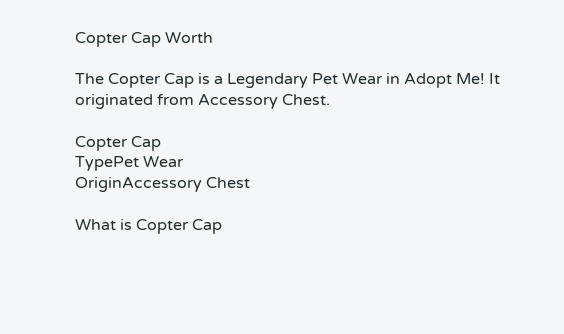Copter Cap Worth

The Copter Cap is a Legendary Pet Wear in Adopt Me! It originated from Accessory Chest.

Copter Cap
TypePet Wear
OriginAccessory Chest

What is Copter Cap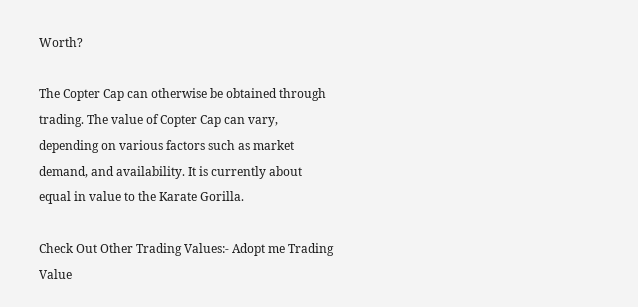Worth?

The Copter Cap can otherwise be obtained through trading. The value of Copter Cap can vary, depending on various factors such as market demand, and availability. It is currently about equal in value to the Karate Gorilla.

Check Out Other Trading Values:- Adopt me Trading Value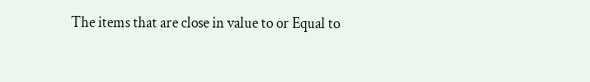The items that are close in value to or Equal to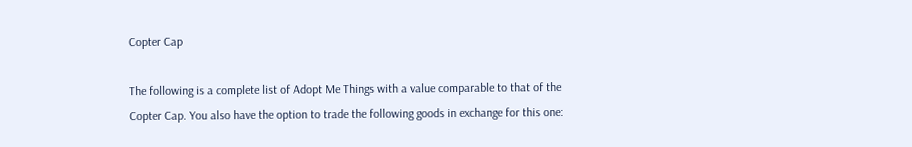Copter Cap

The following is a complete list of Adopt Me Things with a value comparable to that of the Copter Cap. You also have the option to trade the following goods in exchange for this one: